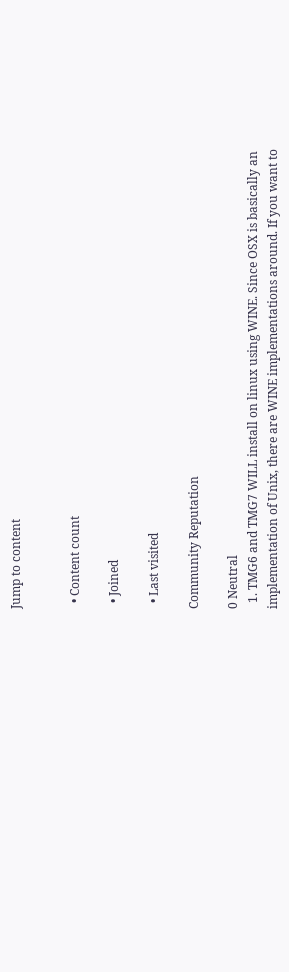Jump to content


  • Content count

  • Joined

  • Last visited

Community Reputation

0 Neutral
  1. TMG6 and TMG7 WILL install on linux using WINE. Since OSX is basically an implementation of Unix, there are WINE implementations around. If you want to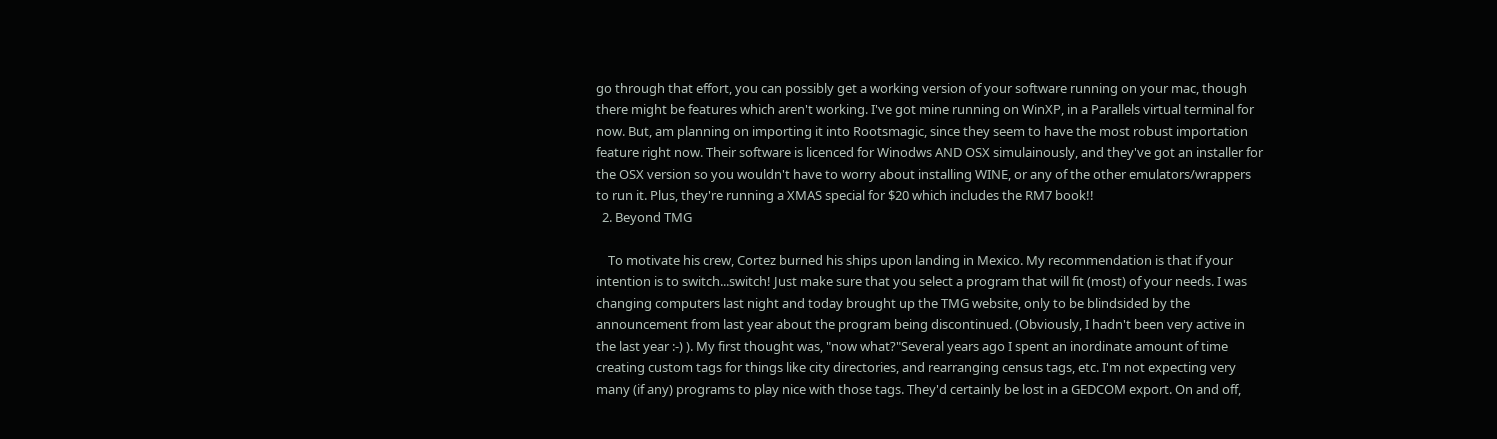go through that effort, you can possibly get a working version of your software running on your mac, though there might be features which aren't working. I've got mine running on WinXP, in a Parallels virtual terminal for now. But, am planning on importing it into Rootsmagic, since they seem to have the most robust importation feature right now. Their software is licenced for Winodws AND OSX simulainously, and they've got an installer for the OSX version so you wouldn't have to worry about installing WINE, or any of the other emulators/wrappers to run it. Plus, they're running a XMAS special for $20 which includes the RM7 book!!
  2. Beyond TMG

    To motivate his crew, Cortez burned his ships upon landing in Mexico. My recommendation is that if your intention is to switch...switch! Just make sure that you select a program that will fit (most) of your needs. I was changing computers last night and today brought up the TMG website, only to be blindsided by the announcement from last year about the program being discontinued. (Obviously, I hadn't been very active in the last year :-) ). My first thought was, "now what?"Several years ago I spent an inordinate amount of time creating custom tags for things like city directories, and rearranging census tags, etc. I'm not expecting very many (if any) programs to play nice with those tags. They'd certainly be lost in a GEDCOM export. On and off,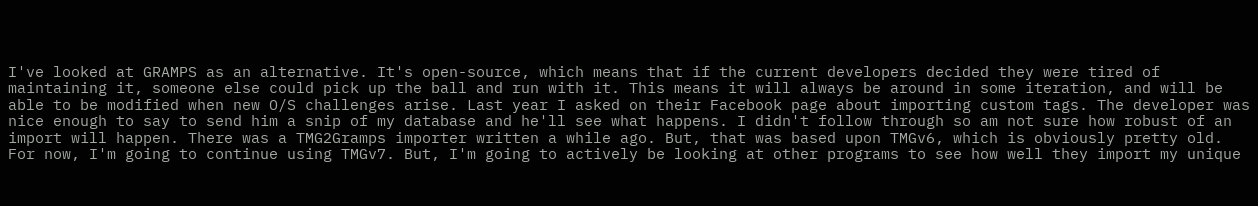I've looked at GRAMPS as an alternative. It's open-source, which means that if the current developers decided they were tired of maintaining it, someone else could pick up the ball and run with it. This means it will always be around in some iteration, and will be able to be modified when new O/S challenges arise. Last year I asked on their Facebook page about importing custom tags. The developer was nice enough to say to send him a snip of my database and he'll see what happens. I didn't follow through so am not sure how robust of an import will happen. There was a TMG2Gramps importer written a while ago. But, that was based upon TMGv6, which is obviously pretty old. For now, I'm going to continue using TMGv7. But, I'm going to actively be looking at other programs to see how well they import my unique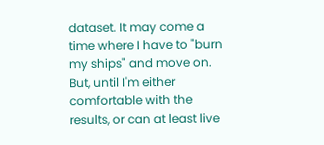dataset. It may come a time where I have to "burn my ships" and move on. But, until I'm either comfortable with the results, or can at least live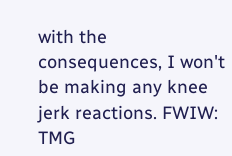with the consequences, I won't be making any knee jerk reactions. FWIW: TMG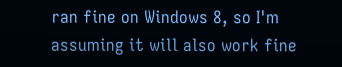ran fine on Windows 8, so I'm assuming it will also work fine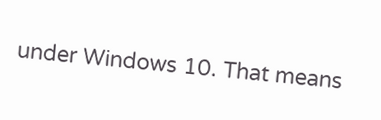under Windows 10. That means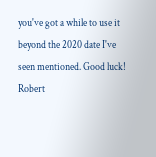you've got a while to use it beyond the 2020 date I've seen mentioned. Good luck! Robert